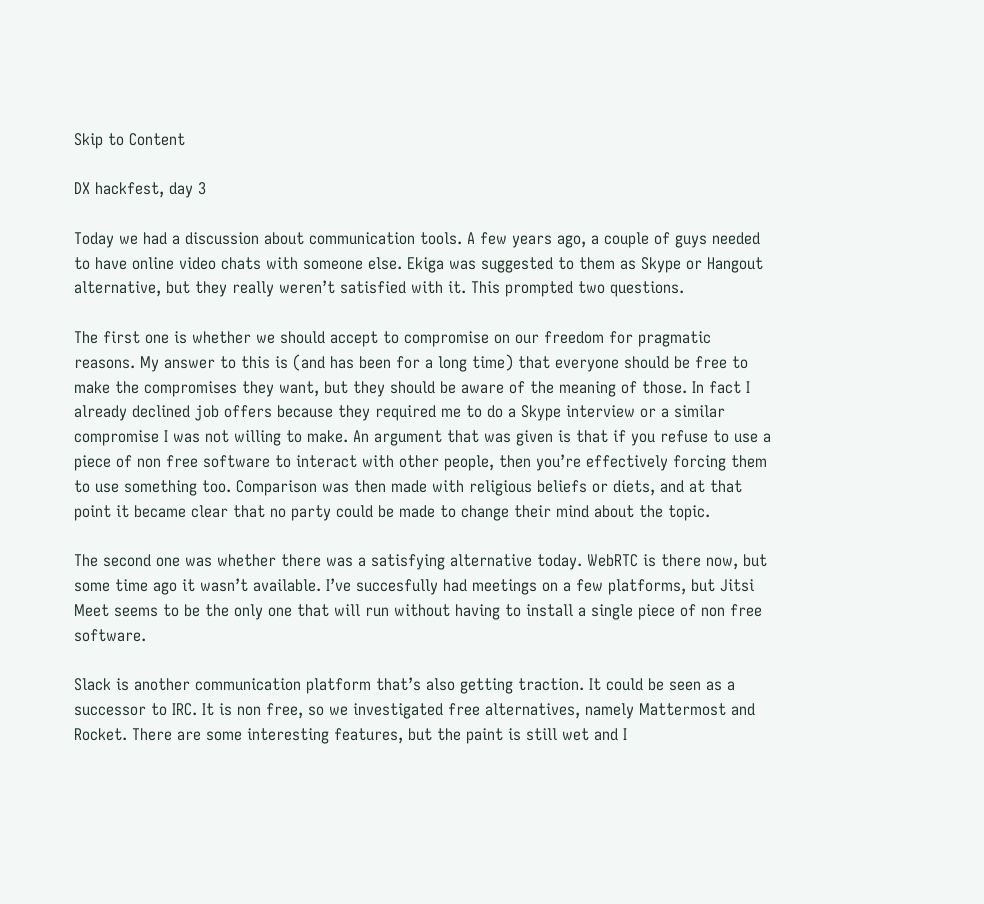Skip to Content

DX hackfest, day 3

Today we had a discussion about communication tools. A few years ago, a couple of guys needed to have online video chats with someone else. Ekiga was suggested to them as Skype or Hangout alternative, but they really weren’t satisfied with it. This prompted two questions.

The first one is whether we should accept to compromise on our freedom for pragmatic reasons. My answer to this is (and has been for a long time) that everyone should be free to make the compromises they want, but they should be aware of the meaning of those. In fact I already declined job offers because they required me to do a Skype interview or a similar compromise I was not willing to make. An argument that was given is that if you refuse to use a piece of non free software to interact with other people, then you’re effectively forcing them to use something too. Comparison was then made with religious beliefs or diets, and at that point it became clear that no party could be made to change their mind about the topic.

The second one was whether there was a satisfying alternative today. WebRTC is there now, but some time ago it wasn’t available. I’ve succesfully had meetings on a few platforms, but Jitsi Meet seems to be the only one that will run without having to install a single piece of non free software.

Slack is another communication platform that’s also getting traction. It could be seen as a successor to IRC. It is non free, so we investigated free alternatives, namely Mattermost and Rocket. There are some interesting features, but the paint is still wet and I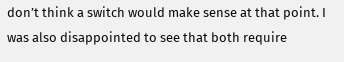don’t think a switch would make sense at that point. I was also disappointed to see that both require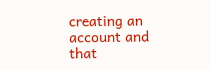creating an account and that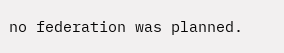no federation was planned.